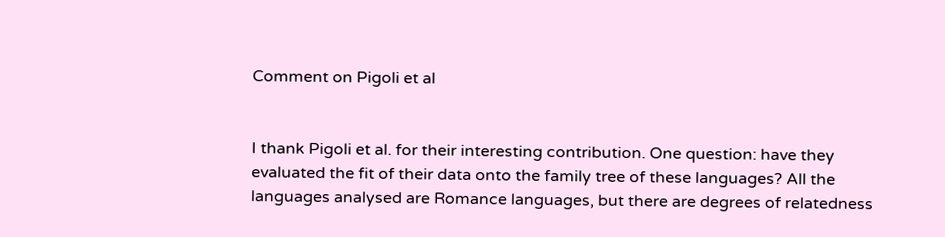Comment on Pigoli et al


I thank Pigoli et al. for their interesting contribution. One question: have they evaluated the fit of their data onto the family tree of these languages? All the languages analysed are Romance languages, but there are degrees of relatedness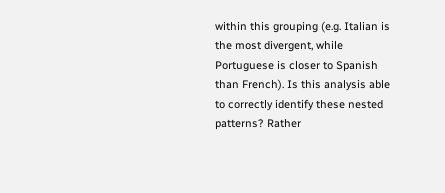within this grouping (e.g. Italian is the most divergent, while Portuguese is closer to Spanish than French). Is this analysis able to correctly identify these nested patterns? Rather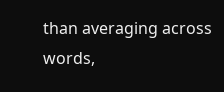than averaging across words,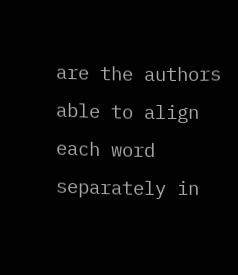are the authors able to align each word separately in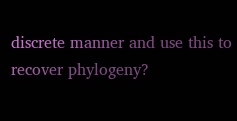discrete manner and use this to recover phylogeny?